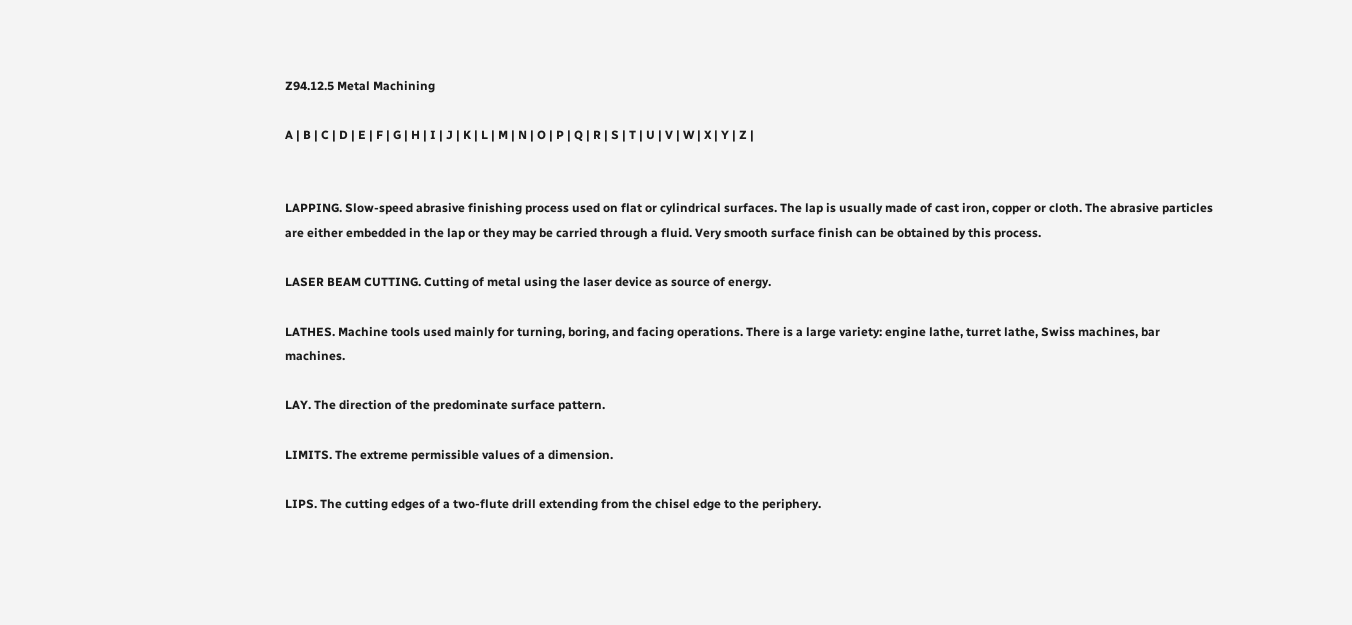Z94.12.5 Metal Machining

A | B | C | D | E | F | G | H | I | J | K | L | M | N | O | P | Q | R | S | T | U | V | W | X | Y | Z |


LAPPING. Slow-speed abrasive finishing process used on flat or cylindrical surfaces. The lap is usually made of cast iron, copper or cloth. The abrasive particles are either embedded in the lap or they may be carried through a fluid. Very smooth surface finish can be obtained by this process.

LASER BEAM CUTTING. Cutting of metal using the laser device as source of energy.

LATHES. Machine tools used mainly for turning, boring, and facing operations. There is a large variety: engine lathe, turret lathe, Swiss machines, bar machines.

LAY. The direction of the predominate surface pattern.

LIMITS. The extreme permissible values of a dimension.

LIPS. The cutting edges of a two-flute drill extending from the chisel edge to the periphery.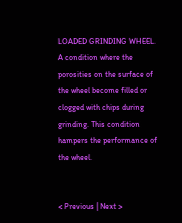LOADED GRINDING WHEEL. A condition where the porosities on the surface of the wheel become filled or clogged with chips during grinding. This condition hampers the performance of the wheel.


< Previous | Next >